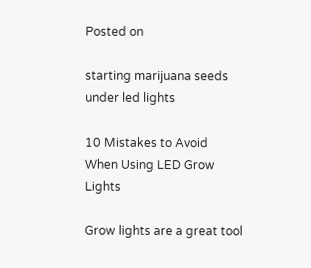Posted on

starting marijuana seeds under led lights

10 Mistakes to Avoid When Using LED Grow Lights

Grow lights are a great tool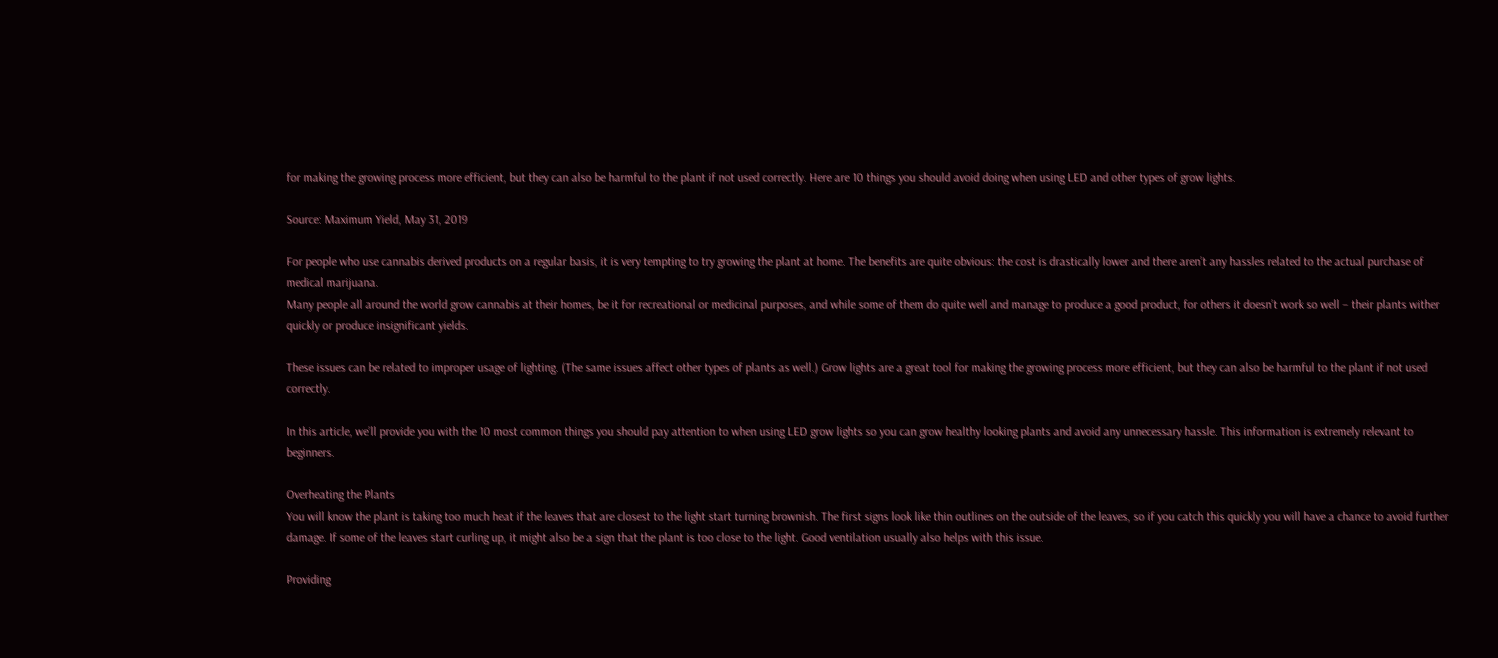for making the growing process more efficient, but they can also be harmful to the plant if not used correctly. Here are 10 things you should avoid doing when using LED and other types of grow lights.

Source: Maximum Yield, May 31, 2019

For people who use cannabis derived products on a regular basis, it is very tempting to try growing the plant at home. The benefits are quite obvious: the cost is drastically lower and there aren’t any hassles related to the actual purchase of medical marijuana.
Many people all around the world grow cannabis at their homes, be it for recreational or medicinal purposes, and while some of them do quite well and manage to produce a good product, for others it doesn’t work so well – their plants wither quickly or produce insignificant yields.

These issues can be related to improper usage of lighting. (The same issues affect other types of plants as well.) Grow lights are a great tool for making the growing process more efficient, but they can also be harmful to the plant if not used correctly.

In this article, we’ll provide you with the 10 most common things you should pay attention to when using LED grow lights so you can grow healthy looking plants and avoid any unnecessary hassle. This information is extremely relevant to beginners.

Overheating the Plants
You will know the plant is taking too much heat if the leaves that are closest to the light start turning brownish. The first signs look like thin outlines on the outside of the leaves, so if you catch this quickly you will have a chance to avoid further damage. If some of the leaves start curling up, it might also be a sign that the plant is too close to the light. Good ventilation usually also helps with this issue.

Providing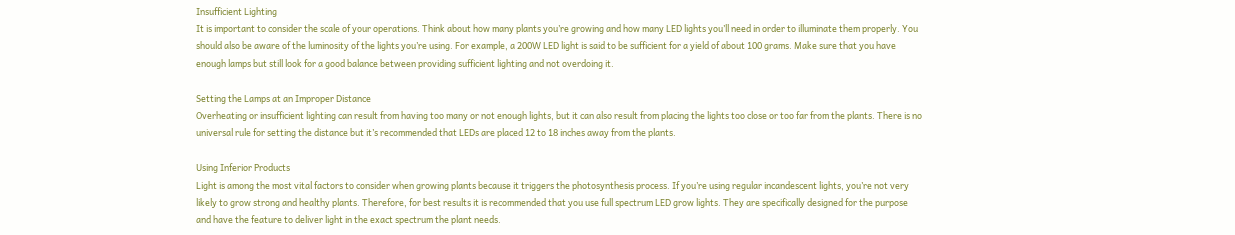Insufficient Lighting
It is important to consider the scale of your operations. Think about how many plants you’re growing and how many LED lights you’ll need in order to illuminate them properly. You should also be aware of the luminosity of the lights you’re using. For example, a 200W LED light is said to be sufficient for a yield of about 100 grams. Make sure that you have enough lamps but still look for a good balance between providing sufficient lighting and not overdoing it.

Setting the Lamps at an Improper Distance
Overheating or insufficient lighting can result from having too many or not enough lights, but it can also result from placing the lights too close or too far from the plants. There is no universal rule for setting the distance but it’s recommended that LEDs are placed 12 to 18 inches away from the plants.

Using Inferior Products
Light is among the most vital factors to consider when growing plants because it triggers the photosynthesis process. If you’re using regular incandescent lights, you’re not very likely to grow strong and healthy plants. Therefore, for best results it is recommended that you use full spectrum LED grow lights. They are specifically designed for the purpose and have the feature to deliver light in the exact spectrum the plant needs.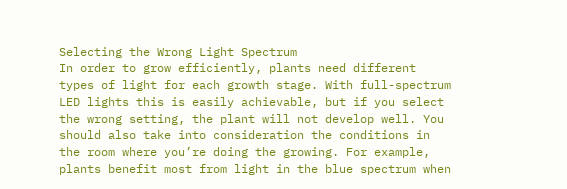Selecting the Wrong Light Spectrum
In order to grow efficiently, plants need different types of light for each growth stage. With full-spectrum LED lights this is easily achievable, but if you select the wrong setting, the plant will not develop well. You should also take into consideration the conditions in the room where you’re doing the growing. For example, plants benefit most from light in the blue spectrum when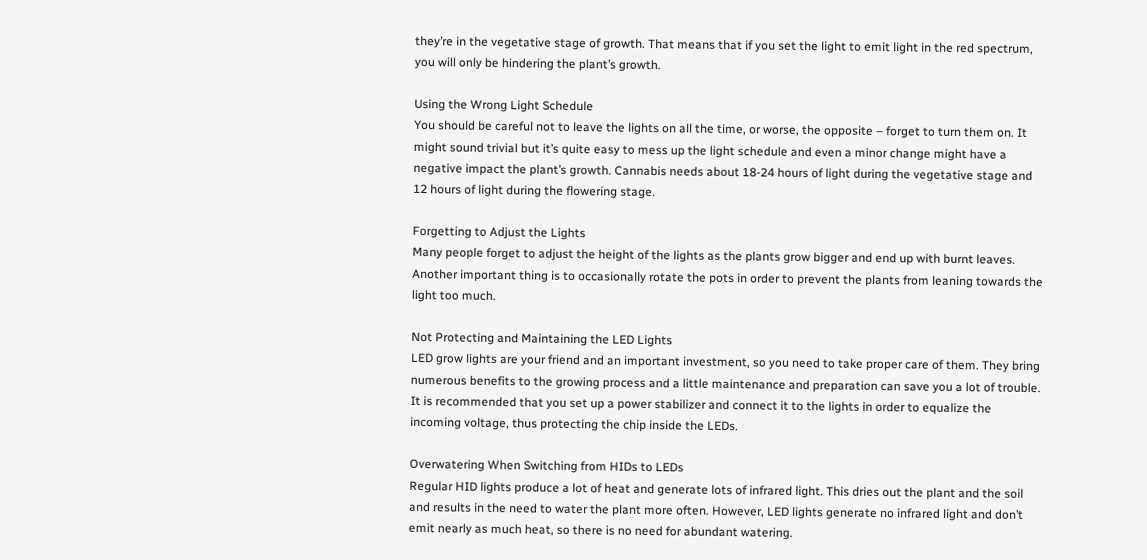they’re in the vegetative stage of growth. That means that if you set the light to emit light in the red spectrum, you will only be hindering the plant’s growth.

Using the Wrong Light Schedule
You should be careful not to leave the lights on all the time, or worse, the opposite – forget to turn them on. It might sound trivial but it’s quite easy to mess up the light schedule and even a minor change might have a negative impact the plant’s growth. Cannabis needs about 18-24 hours of light during the vegetative stage and 12 hours of light during the flowering stage.

Forgetting to Adjust the Lights
Many people forget to adjust the height of the lights as the plants grow bigger and end up with burnt leaves. Another important thing is to occasionally rotate the pots in order to prevent the plants from leaning towards the light too much.

Not Protecting and Maintaining the LED Lights
LED grow lights are your friend and an important investment, so you need to take proper care of them. They bring numerous benefits to the growing process and a little maintenance and preparation can save you a lot of trouble. It is recommended that you set up a power stabilizer and connect it to the lights in order to equalize the incoming voltage, thus protecting the chip inside the LEDs.

Overwatering When Switching from HIDs to LEDs
Regular HID lights produce a lot of heat and generate lots of infrared light. This dries out the plant and the soil and results in the need to water the plant more often. However, LED lights generate no infrared light and don’t emit nearly as much heat, so there is no need for abundant watering.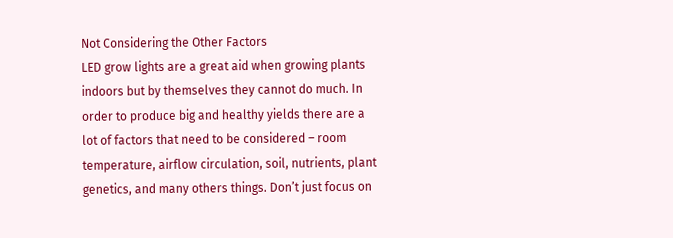Not Considering the Other Factors
LED grow lights are a great aid when growing plants indoors but by themselves they cannot do much. In order to produce big and healthy yields there are a lot of factors that need to be considered – room temperature, airflow circulation, soil, nutrients, plant genetics, and many others things. Don’t just focus on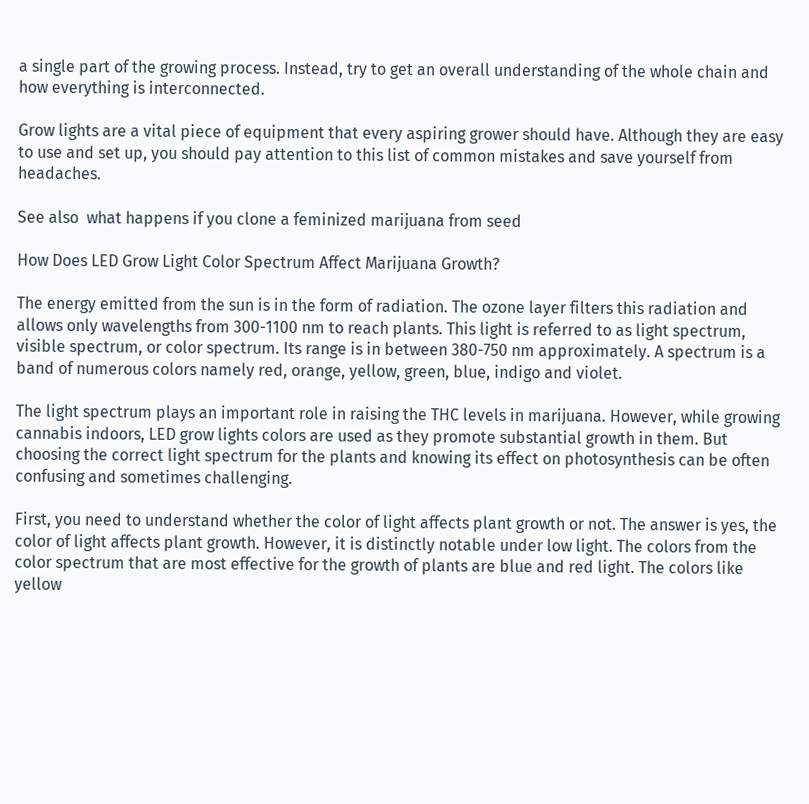a single part of the growing process. Instead, try to get an overall understanding of the whole chain and how everything is interconnected.

Grow lights are a vital piece of equipment that every aspiring grower should have. Although they are easy to use and set up, you should pay attention to this list of common mistakes and save yourself from headaches.

See also  what happens if you clone a feminized marijuana from seed

How Does LED Grow Light Color Spectrum Affect Marijuana Growth?

The energy emitted from the sun is in the form of radiation. The ozone layer filters this radiation and allows only wavelengths from 300-1100 nm to reach plants. This light is referred to as light spectrum, visible spectrum, or color spectrum. Its range is in between 380-750 nm approximately. A spectrum is a band of numerous colors namely red, orange, yellow, green, blue, indigo and violet.

The light spectrum plays an important role in raising the THC levels in marijuana. However, while growing cannabis indoors, LED grow lights colors are used as they promote substantial growth in them. But choosing the correct light spectrum for the plants and knowing its effect on photosynthesis can be often confusing and sometimes challenging.

First, you need to understand whether the color of light affects plant growth or not. The answer is yes, the color of light affects plant growth. However, it is distinctly notable under low light. The colors from the color spectrum that are most effective for the growth of plants are blue and red light. The colors like yellow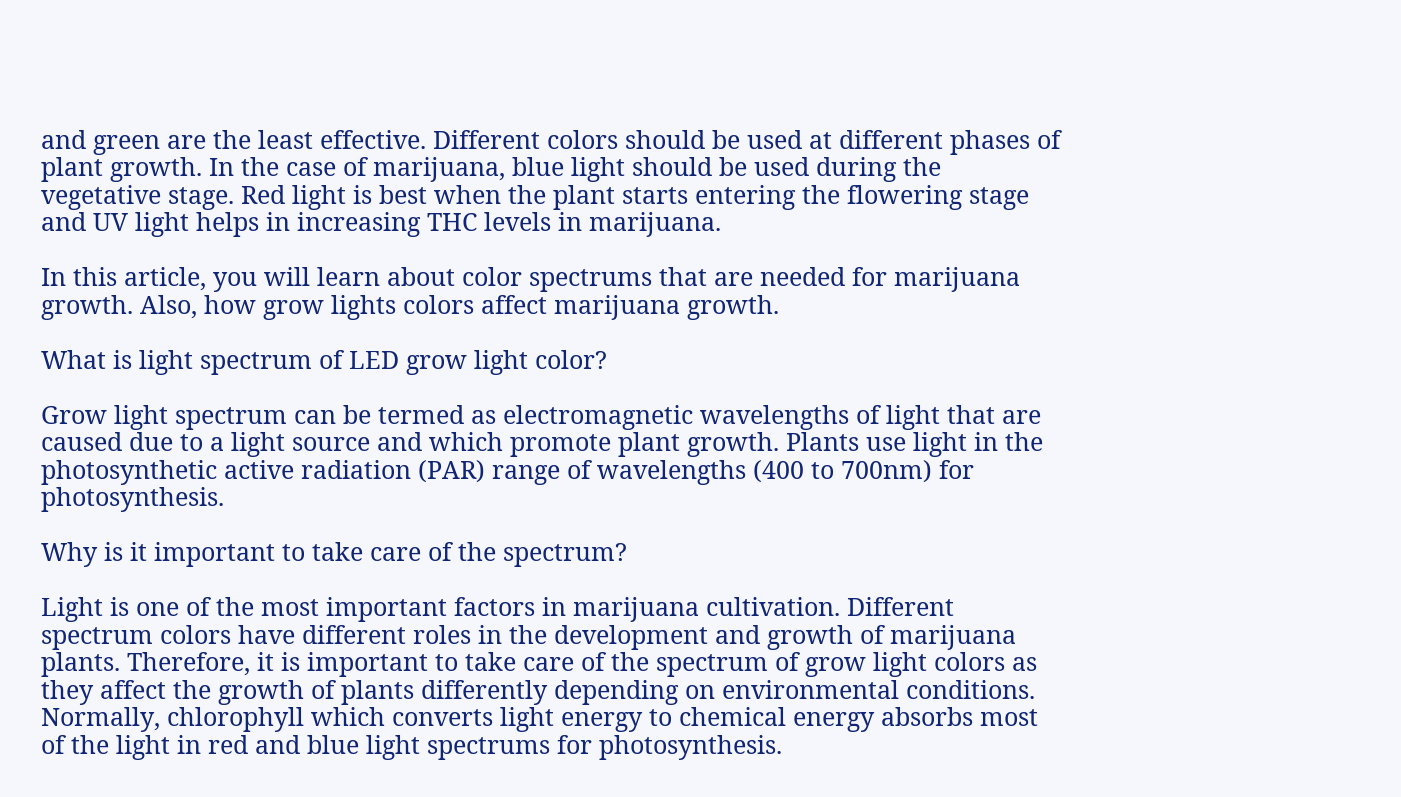and green are the least effective. Different colors should be used at different phases of plant growth. In the case of marijuana, blue light should be used during the vegetative stage. Red light is best when the plant starts entering the flowering stage and UV light helps in increasing THC levels in marijuana.

In this article, you will learn about color spectrums that are needed for marijuana growth. Also, how grow lights colors affect marijuana growth.

What is light spectrum of LED grow light color?

Grow light spectrum can be termed as electromagnetic wavelengths of light that are caused due to a light source and which promote plant growth. Plants use light in the photosynthetic active radiation (PAR) range of wavelengths (400 to 700nm) for photosynthesis.

Why is it important to take care of the spectrum?

Light is one of the most important factors in marijuana cultivation. Different spectrum colors have different roles in the development and growth of marijuana plants. Therefore, it is important to take care of the spectrum of grow light colors as they affect the growth of plants differently depending on environmental conditions. Normally, chlorophyll which converts light energy to chemical energy absorbs most of the light in red and blue light spectrums for photosynthesis.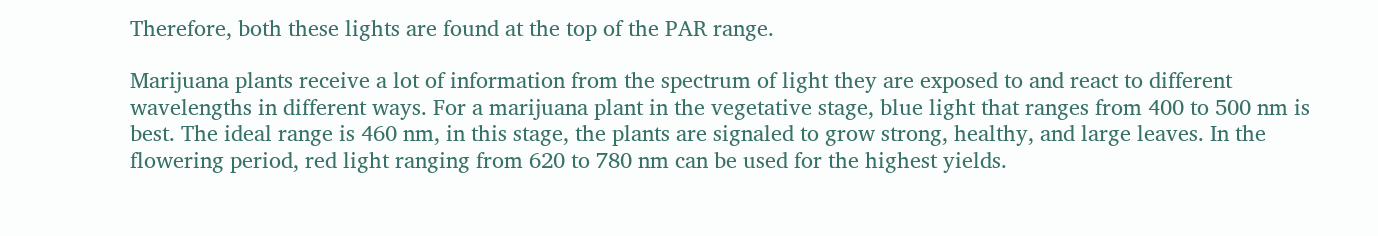Therefore, both these lights are found at the top of the PAR range.

Marijuana plants receive a lot of information from the spectrum of light they are exposed to and react to different wavelengths in different ways. For a marijuana plant in the vegetative stage, blue light that ranges from 400 to 500 nm is best. The ideal range is 460 nm, in this stage, the plants are signaled to grow strong, healthy, and large leaves. In the flowering period, red light ranging from 620 to 780 nm can be used for the highest yields.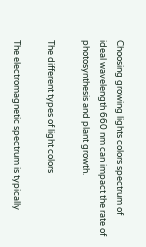Choosing growing lights colors spectrum of ideal wavelength 660 nm can impact the rate of photosynthesis and plant growth.

The different types of light colors

The electromagnetic spectrum is typically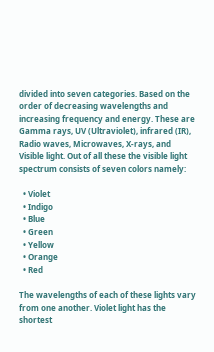divided into seven categories. Based on the order of decreasing wavelengths and increasing frequency and energy. These are Gamma rays, UV (Ultraviolet), infrared (IR), Radio waves, Microwaves, X-rays, and Visible light. Out of all these the visible light spectrum consists of seven colors namely:

  • Violet
  • Indigo
  • Blue
  • Green
  • Yellow
  • Orange
  • Red

The wavelengths of each of these lights vary from one another. Violet light has the shortest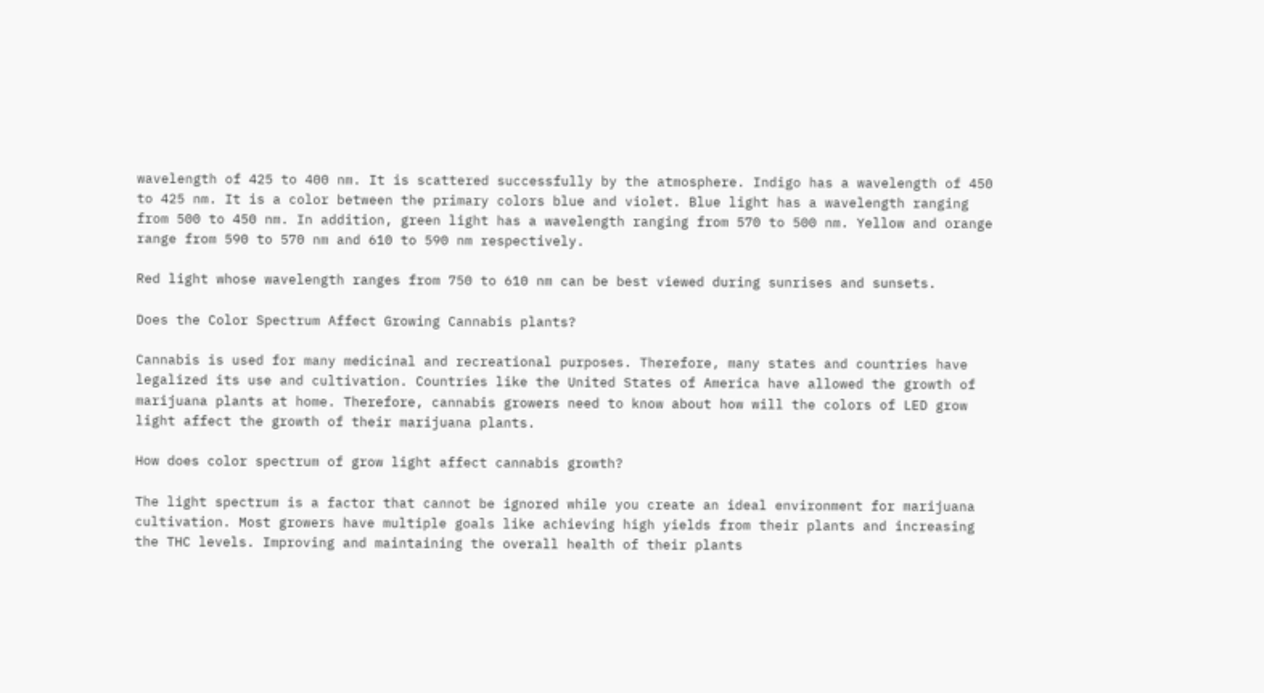wavelength of 425 to 400 nm. It is scattered successfully by the atmosphere. Indigo has a wavelength of 450 to 425 nm. It is a color between the primary colors blue and violet. Blue light has a wavelength ranging from 500 to 450 nm. In addition, green light has a wavelength ranging from 570 to 500 nm. Yellow and orange range from 590 to 570 nm and 610 to 590 nm respectively.

Red light whose wavelength ranges from 750 to 610 nm can be best viewed during sunrises and sunsets.

Does the Color Spectrum Affect Growing Cannabis plants?

Cannabis is used for many medicinal and recreational purposes. Therefore, many states and countries have legalized its use and cultivation. Countries like the United States of America have allowed the growth of marijuana plants at home. Therefore, cannabis growers need to know about how will the colors of LED grow light affect the growth of their marijuana plants.

How does color spectrum of grow light affect cannabis growth?

The light spectrum is a factor that cannot be ignored while you create an ideal environment for marijuana cultivation. Most growers have multiple goals like achieving high yields from their plants and increasing the THC levels. Improving and maintaining the overall health of their plants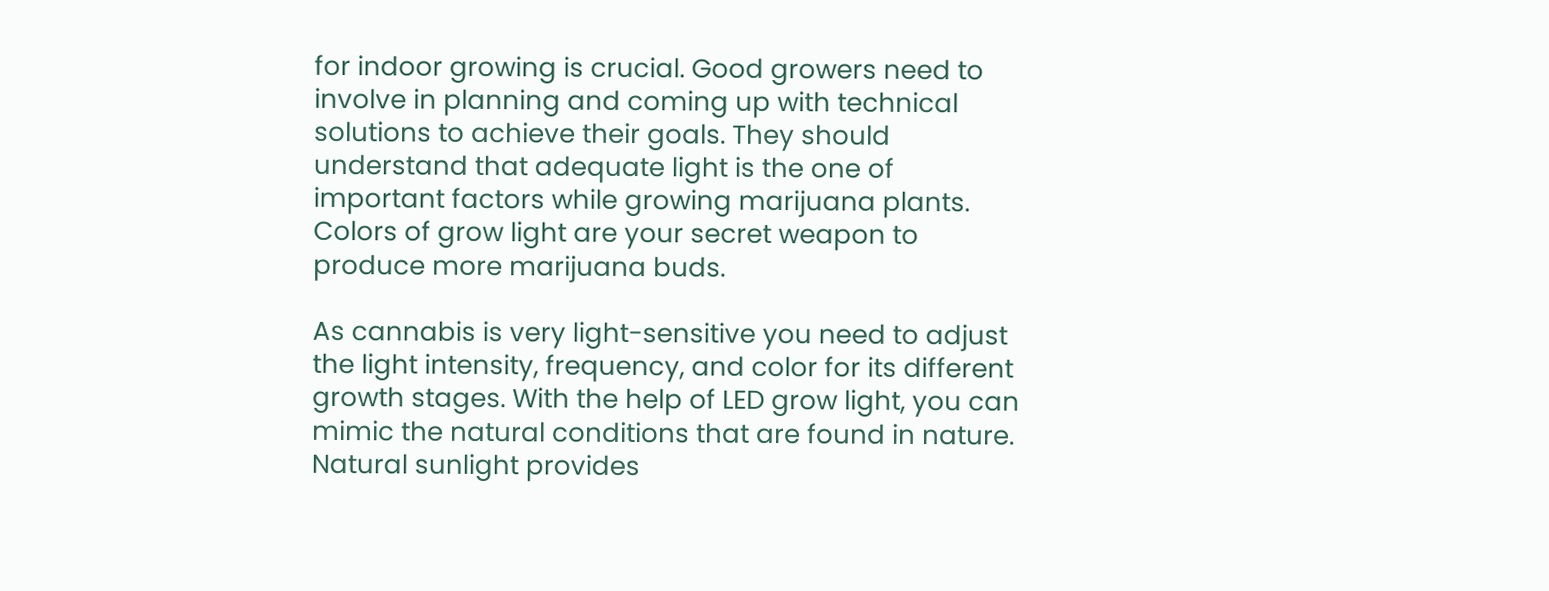for indoor growing is crucial. Good growers need to involve in planning and coming up with technical solutions to achieve their goals. They should understand that adequate light is the one of important factors while growing marijuana plants. Colors of grow light are your secret weapon to produce more marijuana buds.

As cannabis is very light-sensitive you need to adjust the light intensity, frequency, and color for its different growth stages. With the help of LED grow light, you can mimic the natural conditions that are found in nature. Natural sunlight provides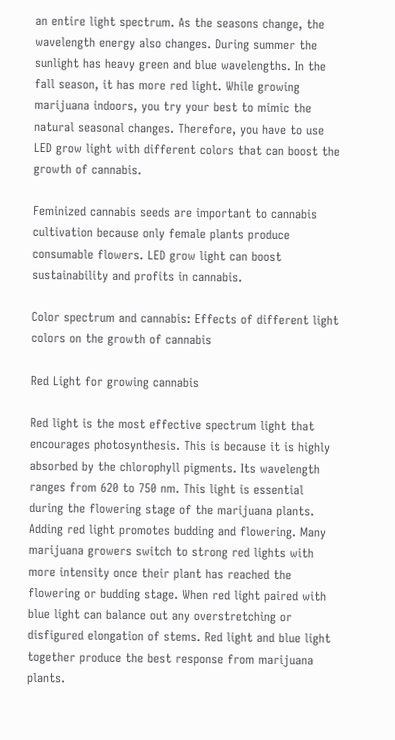an entire light spectrum. As the seasons change, the wavelength energy also changes. During summer the sunlight has heavy green and blue wavelengths. In the fall season, it has more red light. While growing marijuana indoors, you try your best to mimic the natural seasonal changes. Therefore, you have to use LED grow light with different colors that can boost the growth of cannabis.

Feminized cannabis seeds are important to cannabis cultivation because only female plants produce consumable flowers. LED grow light can boost sustainability and profits in cannabis.

Color spectrum and cannabis: Effects of different light colors on the growth of cannabis

Red Light for growing cannabis

Red light is the most effective spectrum light that encourages photosynthesis. This is because it is highly absorbed by the chlorophyll pigments. Its wavelength ranges from 620 to 750 nm. This light is essential during the flowering stage of the marijuana plants. Adding red light promotes budding and flowering. Many marijuana growers switch to strong red lights with more intensity once their plant has reached the flowering or budding stage. When red light paired with blue light can balance out any overstretching or disfigured elongation of stems. Red light and blue light together produce the best response from marijuana plants.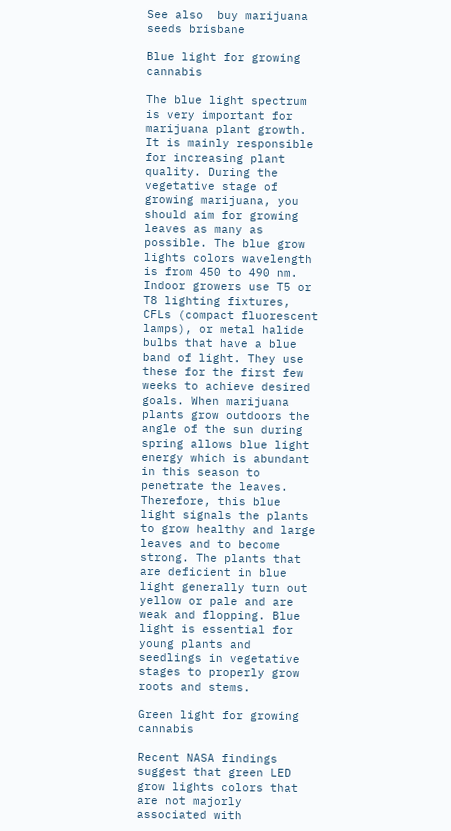See also  buy marijuana seeds brisbane

Blue light for growing cannabis

The blue light spectrum is very important for marijuana plant growth. It is mainly responsible for increasing plant quality. During the vegetative stage of growing marijuana, you should aim for growing leaves as many as possible. The blue grow lights colors wavelength is from 450 to 490 nm. Indoor growers use T5 or T8 lighting fixtures, CFLs (compact fluorescent lamps), or metal halide bulbs that have a blue band of light. They use these for the first few weeks to achieve desired goals. When marijuana plants grow outdoors the angle of the sun during spring allows blue light energy which is abundant in this season to penetrate the leaves. Therefore, this blue light signals the plants to grow healthy and large leaves and to become strong. The plants that are deficient in blue light generally turn out yellow or pale and are weak and flopping. Blue light is essential for young plants and seedlings in vegetative stages to properly grow roots and stems.

Green light for growing cannabis

Recent NASA findings suggest that green LED grow lights colors that are not majorly associated with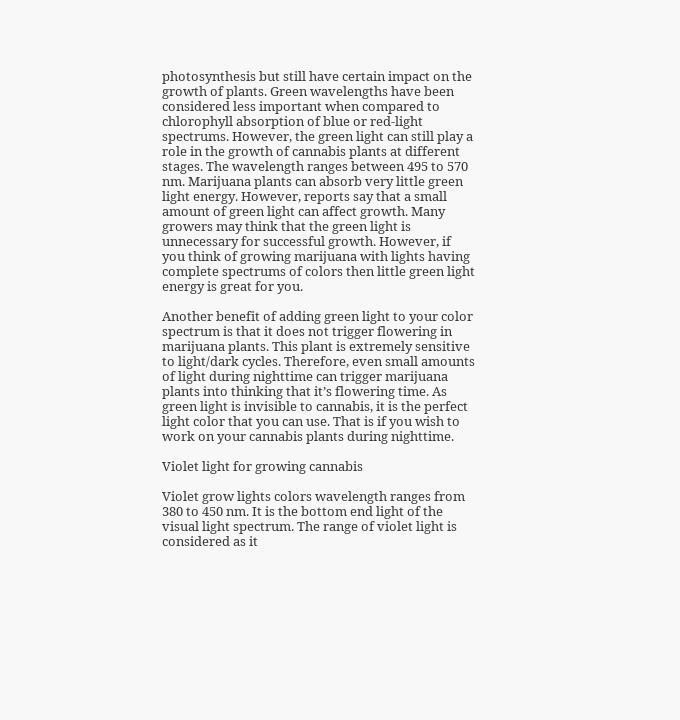photosynthesis but still have certain impact on the growth of plants. Green wavelengths have been considered less important when compared to chlorophyll absorption of blue or red-light spectrums. However, the green light can still play a role in the growth of cannabis plants at different stages. The wavelength ranges between 495 to 570 nm. Marijuana plants can absorb very little green light energy. However, reports say that a small amount of green light can affect growth. Many growers may think that the green light is unnecessary for successful growth. However, if you think of growing marijuana with lights having complete spectrums of colors then little green light energy is great for you.

Another benefit of adding green light to your color spectrum is that it does not trigger flowering in marijuana plants. This plant is extremely sensitive to light/dark cycles. Therefore, even small amounts of light during nighttime can trigger marijuana plants into thinking that it’s flowering time. As green light is invisible to cannabis, it is the perfect light color that you can use. That is if you wish to work on your cannabis plants during nighttime.

Violet light for growing cannabis

Violet grow lights colors wavelength ranges from 380 to 450 nm. It is the bottom end light of the visual light spectrum. The range of violet light is considered as it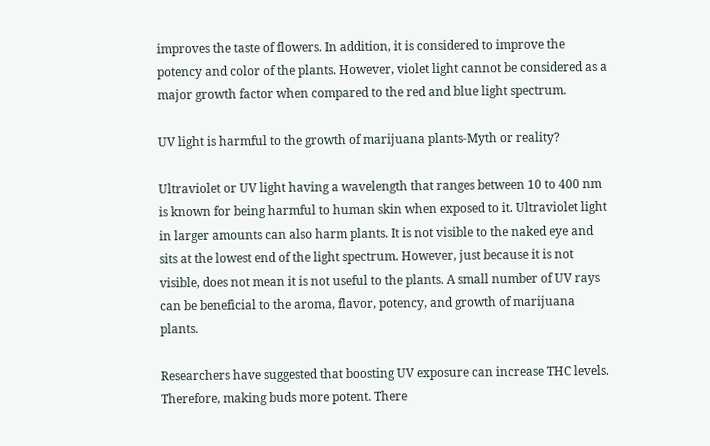improves the taste of flowers. In addition, it is considered to improve the potency and color of the plants. However, violet light cannot be considered as a major growth factor when compared to the red and blue light spectrum.

UV light is harmful to the growth of marijuana plants-Myth or reality?

Ultraviolet or UV light having a wavelength that ranges between 10 to 400 nm is known for being harmful to human skin when exposed to it. Ultraviolet light in larger amounts can also harm plants. It is not visible to the naked eye and sits at the lowest end of the light spectrum. However, just because it is not visible, does not mean it is not useful to the plants. A small number of UV rays can be beneficial to the aroma, flavor, potency, and growth of marijuana plants.

Researchers have suggested that boosting UV exposure can increase THC levels. Therefore, making buds more potent. There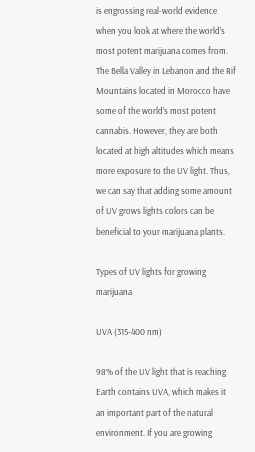is engrossing real-world evidence when you look at where the world’s most potent marijuana comes from. The Bella Valley in Lebanon and the Rif Mountains located in Morocco have some of the world’s most potent cannabis. However, they are both located at high altitudes which means more exposure to the UV light. Thus, we can say that adding some amount of UV grows lights colors can be beneficial to your marijuana plants.

Types of UV lights for growing marijuana

UVA (315-400 nm)

98% of the UV light that is reaching Earth contains UVA, which makes it an important part of the natural environment. If you are growing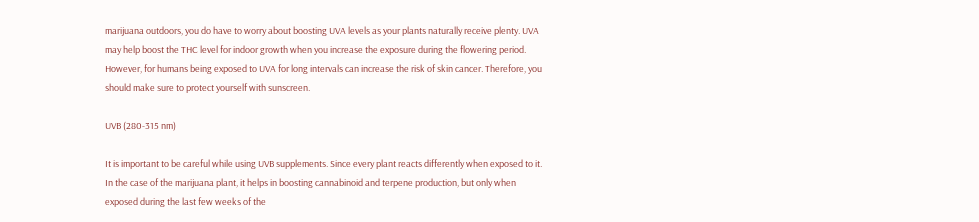marijuana outdoors, you do have to worry about boosting UVA levels as your plants naturally receive plenty. UVA may help boost the THC level for indoor growth when you increase the exposure during the flowering period. However, for humans being exposed to UVA for long intervals can increase the risk of skin cancer. Therefore, you should make sure to protect yourself with sunscreen.

UVB (280-315 nm)

It is important to be careful while using UVB supplements. Since every plant reacts differently when exposed to it. In the case of the marijuana plant, it helps in boosting cannabinoid and terpene production, but only when exposed during the last few weeks of the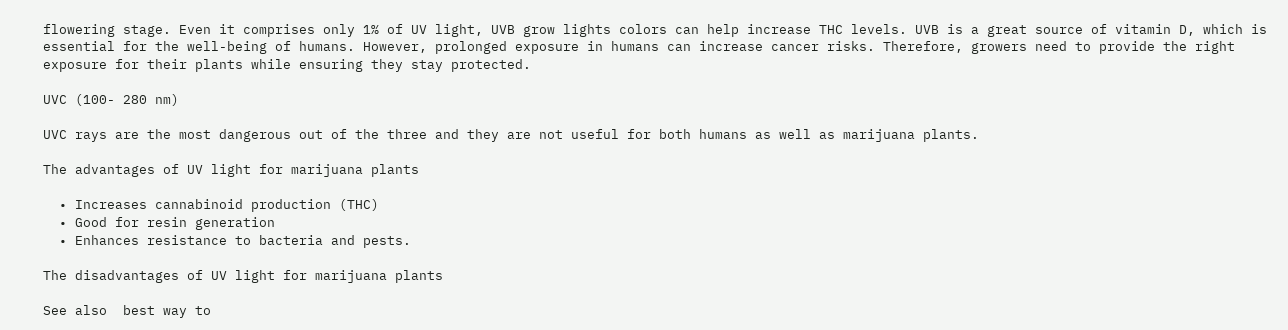flowering stage. Even it comprises only 1% of UV light, UVB grow lights colors can help increase THC levels. UVB is a great source of vitamin D, which is essential for the well-being of humans. However, prolonged exposure in humans can increase cancer risks. Therefore, growers need to provide the right exposure for their plants while ensuring they stay protected.

UVC (100- 280 nm)

UVC rays are the most dangerous out of the three and they are not useful for both humans as well as marijuana plants.

The advantages of UV light for marijuana plants

  • Increases cannabinoid production (THC)
  • Good for resin generation
  • Enhances resistance to bacteria and pests.

The disadvantages of UV light for marijuana plants

See also  best way to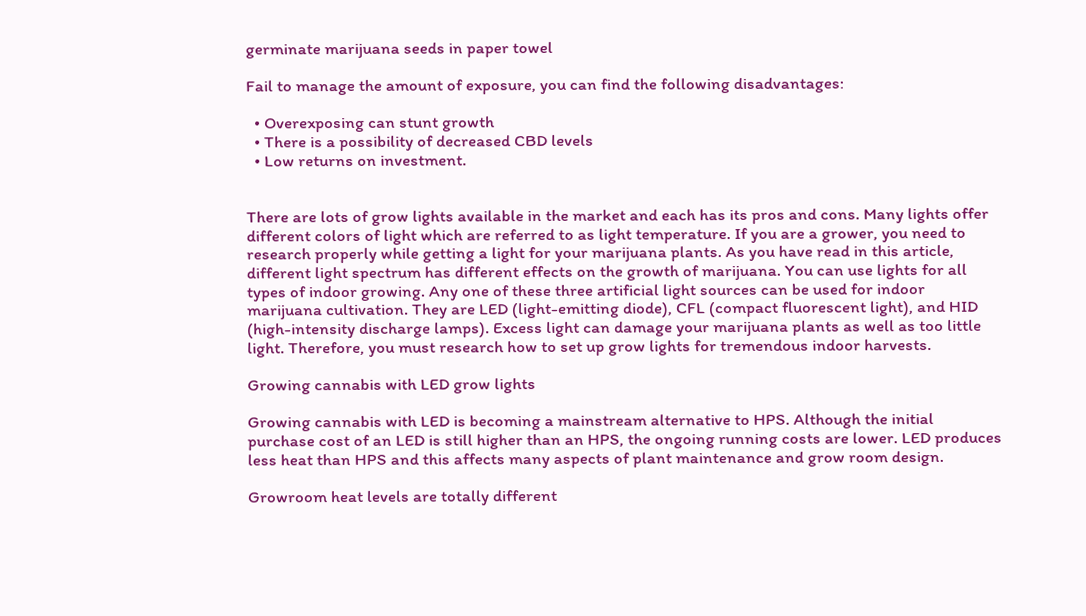germinate marijuana seeds in paper towel

Fail to manage the amount of exposure, you can find the following disadvantages:

  • Overexposing can stunt growth
  • There is a possibility of decreased CBD levels
  • Low returns on investment.


There are lots of grow lights available in the market and each has its pros and cons. Many lights offer different colors of light which are referred to as light temperature. If you are a grower, you need to research properly while getting a light for your marijuana plants. As you have read in this article, different light spectrum has different effects on the growth of marijuana. You can use lights for all types of indoor growing. Any one of these three artificial light sources can be used for indoor marijuana cultivation. They are LED (light-emitting diode), CFL (compact fluorescent light), and HID (high-intensity discharge lamps). Excess light can damage your marijuana plants as well as too little light. Therefore, you must research how to set up grow lights for tremendous indoor harvests.

Growing cannabis with LED grow lights

Growing cannabis with LED is becoming a mainstream alternative to HPS. Although the initial purchase cost of an LED is still higher than an HPS, the ongoing running costs are lower. LED produces less heat than HPS and this affects many aspects of plant maintenance and grow room design.

Growroom heat levels are totally different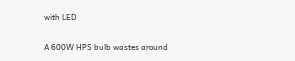with LED

A 600W HPS bulb wastes around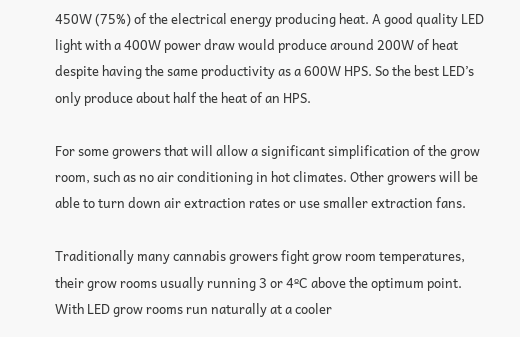450W (75%) of the electrical energy producing heat. A good quality LED light with a 400W power draw would produce around 200W of heat despite having the same productivity as a 600W HPS. So the best LED’s only produce about half the heat of an HPS.

For some growers that will allow a significant simplification of the grow room, such as no air conditioning in hot climates. Other growers will be able to turn down air extraction rates or use smaller extraction fans.

Traditionally many cannabis growers fight grow room temperatures, their grow rooms usually running 3 or 4ºC above the optimum point. With LED grow rooms run naturally at a cooler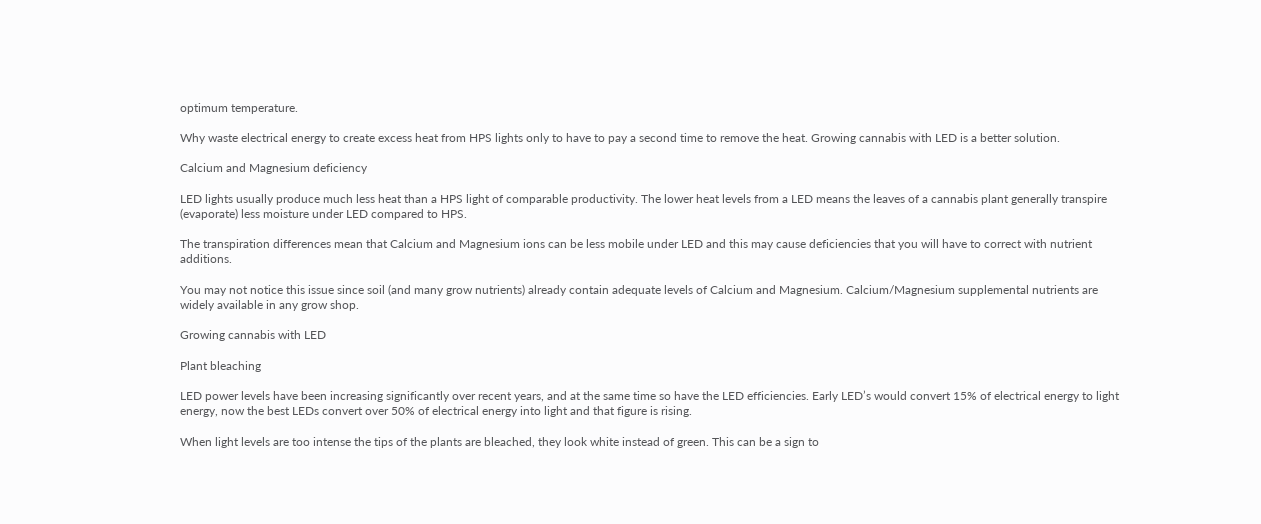optimum temperature.

Why waste electrical energy to create excess heat from HPS lights only to have to pay a second time to remove the heat. Growing cannabis with LED is a better solution.

Calcium and Magnesium deficiency

LED lights usually produce much less heat than a HPS light of comparable productivity. The lower heat levels from a LED means the leaves of a cannabis plant generally transpire (evaporate) less moisture under LED compared to HPS.

The transpiration differences mean that Calcium and Magnesium ions can be less mobile under LED and this may cause deficiencies that you will have to correct with nutrient additions.

You may not notice this issue since soil (and many grow nutrients) already contain adequate levels of Calcium and Magnesium. Calcium/Magnesium supplemental nutrients are widely available in any grow shop.

Growing cannabis with LED

Plant bleaching

LED power levels have been increasing significantly over recent years, and at the same time so have the LED efficiencies. Early LED’s would convert 15% of electrical energy to light energy, now the best LEDs convert over 50% of electrical energy into light and that figure is rising.

When light levels are too intense the tips of the plants are bleached, they look white instead of green. This can be a sign to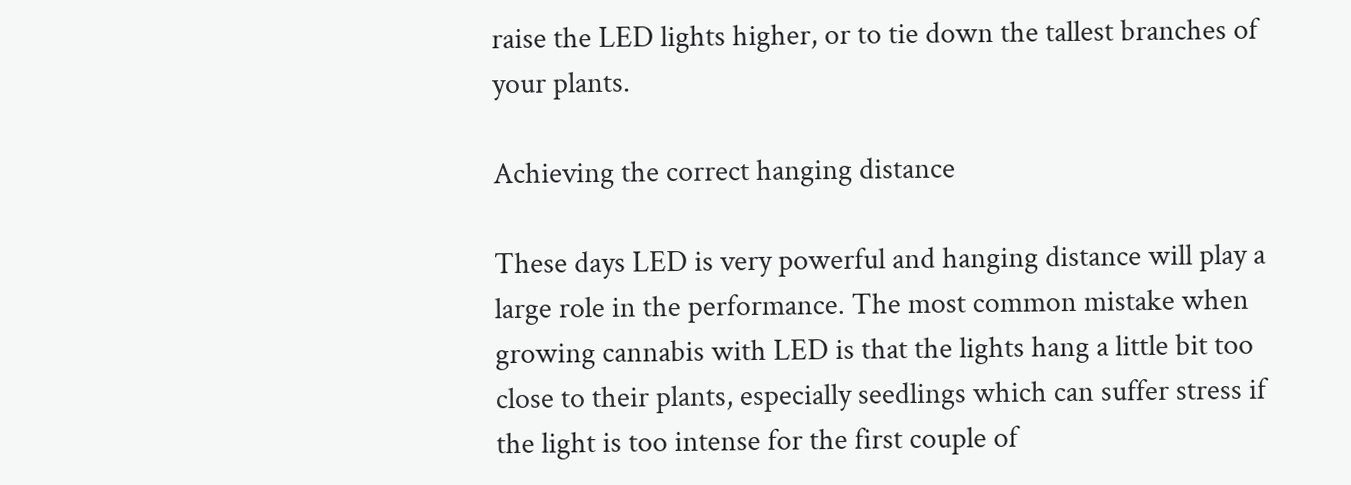raise the LED lights higher, or to tie down the tallest branches of your plants.

Achieving the correct hanging distance

These days LED is very powerful and hanging distance will play a large role in the performance. The most common mistake when growing cannabis with LED is that the lights hang a little bit too close to their plants, especially seedlings which can suffer stress if the light is too intense for the first couple of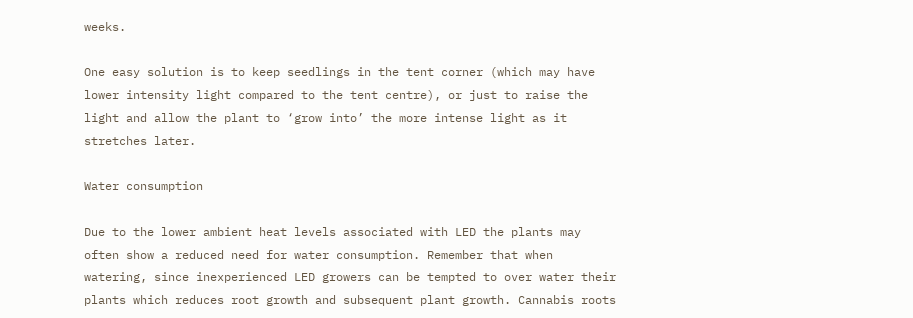weeks.

One easy solution is to keep seedlings in the tent corner (which may have lower intensity light compared to the tent centre), or just to raise the light and allow the plant to ‘grow into’ the more intense light as it stretches later.

Water consumption

Due to the lower ambient heat levels associated with LED the plants may often show a reduced need for water consumption. Remember that when watering, since inexperienced LED growers can be tempted to over water their plants which reduces root growth and subsequent plant growth. Cannabis roots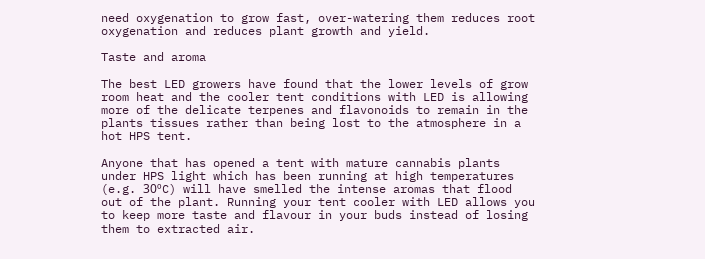need oxygenation to grow fast, over-watering them reduces root oxygenation and reduces plant growth and yield.

Taste and aroma

The best LED growers have found that the lower levels of grow room heat and the cooler tent conditions with LED is allowing more of the delicate terpenes and flavonoids to remain in the plants tissues rather than being lost to the atmosphere in a hot HPS tent.

Anyone that has opened a tent with mature cannabis plants under HPS light which has been running at high temperatures (e.g. 30ºC) will have smelled the intense aromas that flood out of the plant. Running your tent cooler with LED allows you to keep more taste and flavour in your buds instead of losing them to extracted air.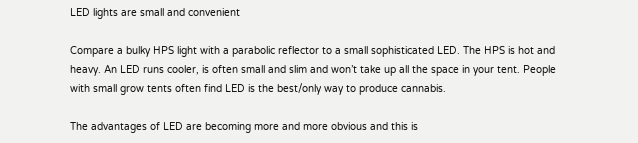LED lights are small and convenient

Compare a bulky HPS light with a parabolic reflector to a small sophisticated LED. The HPS is hot and heavy. An LED runs cooler, is often small and slim and won’t take up all the space in your tent. People with small grow tents often find LED is the best/only way to produce cannabis.

The advantages of LED are becoming more and more obvious and this is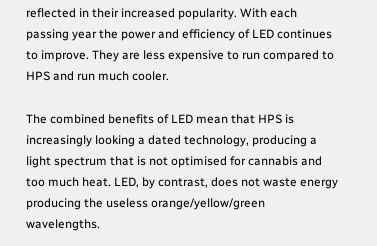reflected in their increased popularity. With each passing year the power and efficiency of LED continues to improve. They are less expensive to run compared to HPS and run much cooler.

The combined benefits of LED mean that HPS is increasingly looking a dated technology, producing a light spectrum that is not optimised for cannabis and too much heat. LED, by contrast, does not waste energy producing the useless orange/yellow/green wavelengths.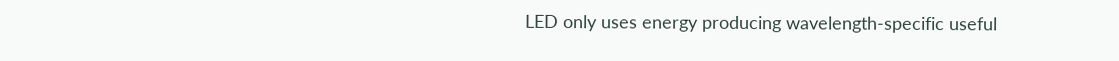LED only uses energy producing wavelength-specific useful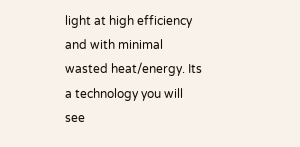light at high efficiency and with minimal wasted heat/energy. Its a technology you will see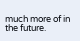much more of in the future.